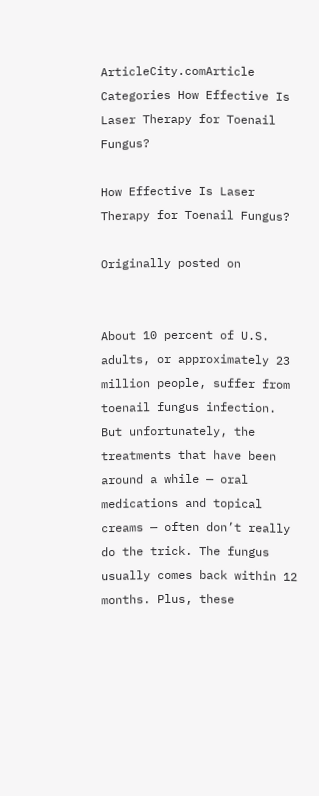ArticleCity.comArticle Categories How Effective Is Laser Therapy for Toenail Fungus?

How Effective Is Laser Therapy for Toenail Fungus?

Originally posted on


About 10 percent of U.S. adults, or approximately 23 million people, suffer from toenail fungus infection. But unfortunately, the treatments that have been around a while — oral medications and topical creams — often don’t really do the trick. The fungus usually comes back within 12 months. Plus, these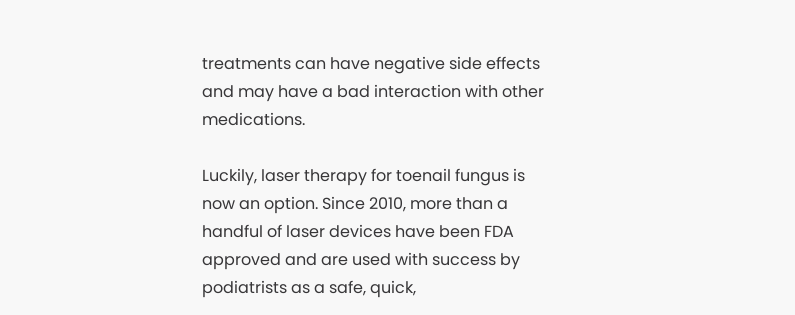treatments can have negative side effects and may have a bad interaction with other medications.

Luckily, laser therapy for toenail fungus is now an option. Since 2010, more than a handful of laser devices have been FDA approved and are used with success by podiatrists as a safe, quick,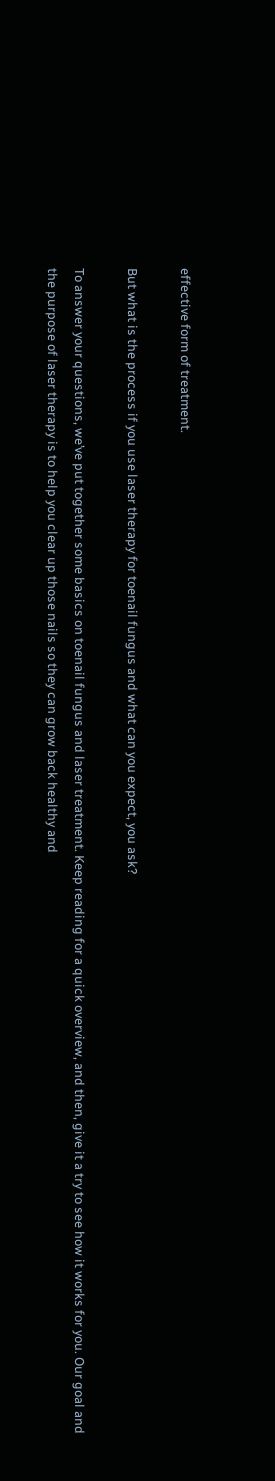effective form of treatment.

But what is the process if you use laser therapy for toenail fungus and what can you expect, you ask?

To answer your questions, we’ve put together some basics on toenail fungus and laser treatment. Keep reading for a quick overview, and then, give it a try to see how it works for you. Our goal and the purpose of laser therapy is to help you clear up those nails so they can grow back healthy and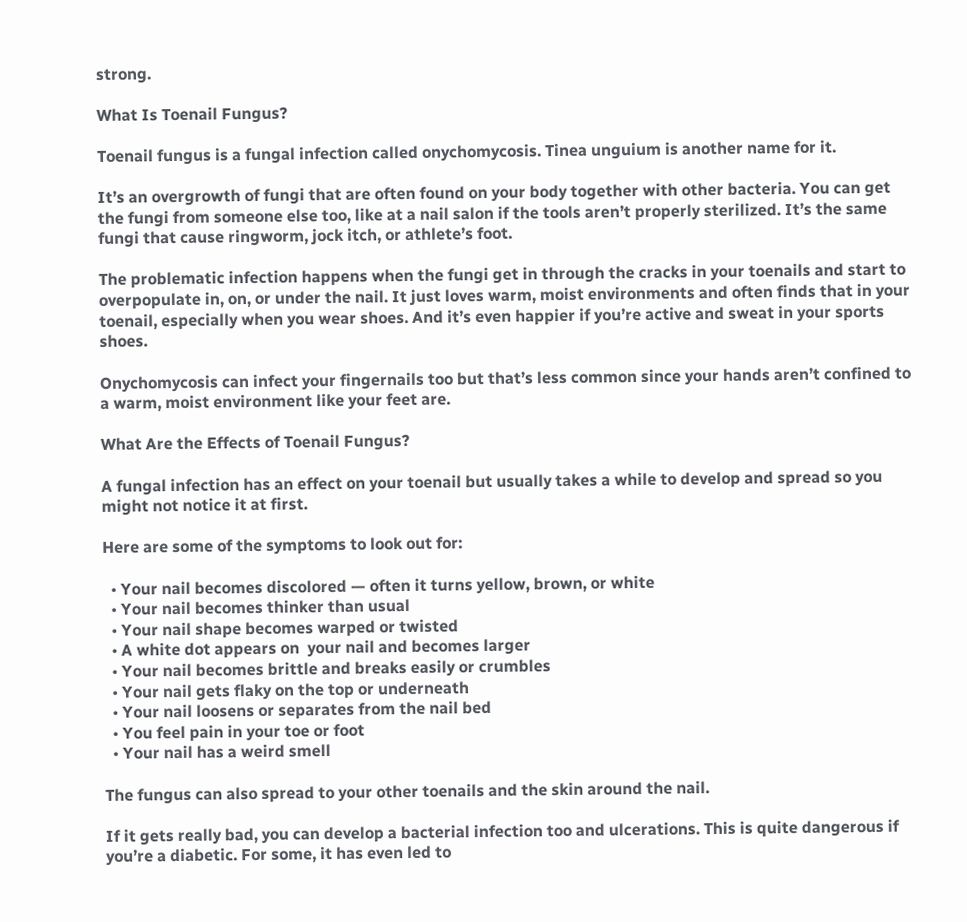strong.

What Is Toenail Fungus?

Toenail fungus is a fungal infection called onychomycosis. Tinea unguium is another name for it.

It’s an overgrowth of fungi that are often found on your body together with other bacteria. You can get the fungi from someone else too, like at a nail salon if the tools aren’t properly sterilized. It’s the same fungi that cause ringworm, jock itch, or athlete’s foot.

The problematic infection happens when the fungi get in through the cracks in your toenails and start to overpopulate in, on, or under the nail. It just loves warm, moist environments and often finds that in your toenail, especially when you wear shoes. And it’s even happier if you’re active and sweat in your sports shoes.

Onychomycosis can infect your fingernails too but that’s less common since your hands aren’t confined to a warm, moist environment like your feet are.

What Are the Effects of Toenail Fungus?

A fungal infection has an effect on your toenail but usually takes a while to develop and spread so you might not notice it at first.

Here are some of the symptoms to look out for:

  • Your nail becomes discolored — often it turns yellow, brown, or white
  • Your nail becomes thinker than usual
  • Your nail shape becomes warped or twisted
  • A white dot appears on  your nail and becomes larger
  • Your nail becomes brittle and breaks easily or crumbles
  • Your nail gets flaky on the top or underneath
  • Your nail loosens or separates from the nail bed
  • You feel pain in your toe or foot
  • Your nail has a weird smell

The fungus can also spread to your other toenails and the skin around the nail.

If it gets really bad, you can develop a bacterial infection too and ulcerations. This is quite dangerous if you’re a diabetic. For some, it has even led to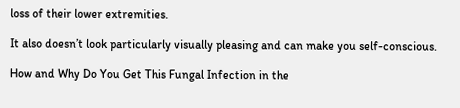loss of their lower extremities.

It also doesn’t look particularly visually pleasing and can make you self-conscious.

How and Why Do You Get This Fungal Infection in the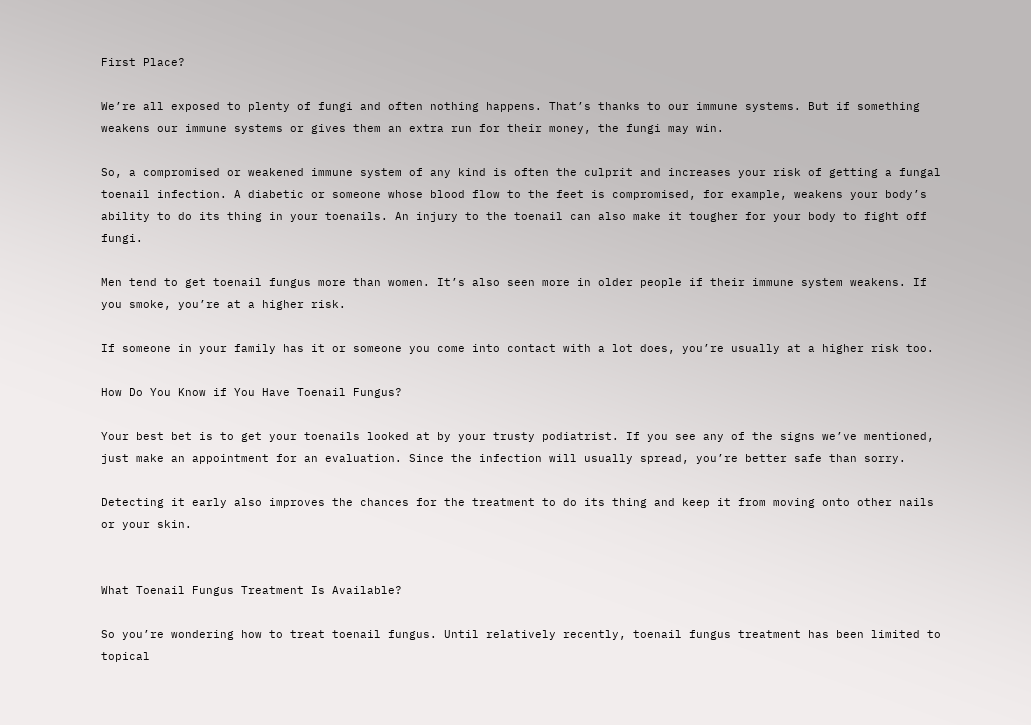First Place?

We’re all exposed to plenty of fungi and often nothing happens. That’s thanks to our immune systems. But if something weakens our immune systems or gives them an extra run for their money, the fungi may win.

So, a compromised or weakened immune system of any kind is often the culprit and increases your risk of getting a fungal toenail infection. A diabetic or someone whose blood flow to the feet is compromised, for example, weakens your body’s ability to do its thing in your toenails. An injury to the toenail can also make it tougher for your body to fight off fungi.

Men tend to get toenail fungus more than women. It’s also seen more in older people if their immune system weakens. If you smoke, you’re at a higher risk.

If someone in your family has it or someone you come into contact with a lot does, you’re usually at a higher risk too.

How Do You Know if You Have Toenail Fungus?

Your best bet is to get your toenails looked at by your trusty podiatrist. If you see any of the signs we’ve mentioned, just make an appointment for an evaluation. Since the infection will usually spread, you’re better safe than sorry.

Detecting it early also improves the chances for the treatment to do its thing and keep it from moving onto other nails or your skin.


What Toenail Fungus Treatment Is Available?

So you’re wondering how to treat toenail fungus. Until relatively recently, toenail fungus treatment has been limited to topical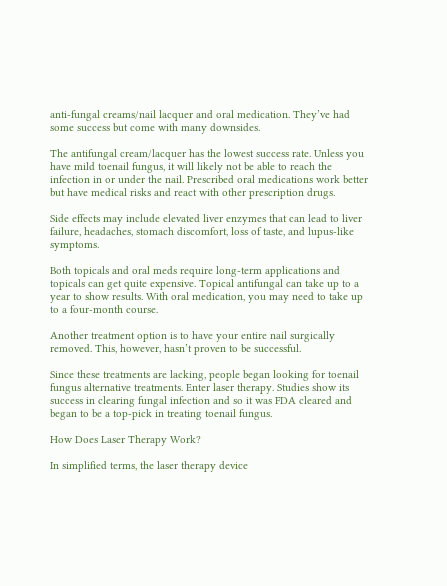anti-fungal creams/nail lacquer and oral medication. They’ve had some success but come with many downsides.

The antifungal cream/lacquer has the lowest success rate. Unless you have mild toenail fungus, it will likely not be able to reach the infection in or under the nail. Prescribed oral medications work better but have medical risks and react with other prescription drugs.

Side effects may include elevated liver enzymes that can lead to liver failure, headaches, stomach discomfort, loss of taste, and lupus-like symptoms.

Both topicals and oral meds require long-term applications and topicals can get quite expensive. Topical antifungal can take up to a year to show results. With oral medication, you may need to take up to a four-month course.

Another treatment option is to have your entire nail surgically removed. This, however, hasn’t proven to be successful.

Since these treatments are lacking, people began looking for toenail fungus alternative treatments. Enter laser therapy. Studies show its success in clearing fungal infection and so it was FDA cleared and began to be a top-pick in treating toenail fungus.

How Does Laser Therapy Work?

In simplified terms, the laser therapy device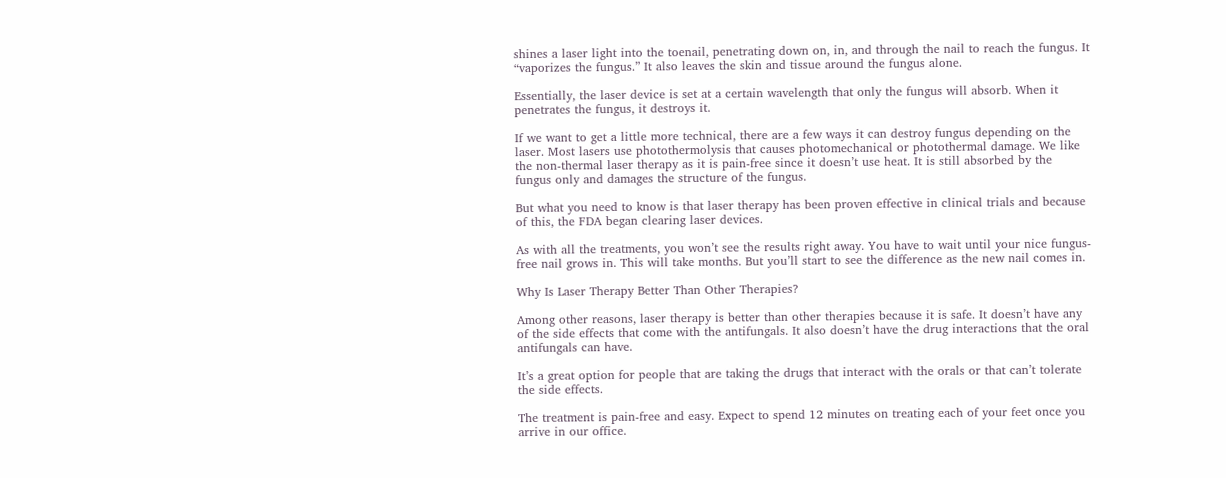shines a laser light into the toenail, penetrating down on, in, and through the nail to reach the fungus. It “vaporizes the fungus.” It also leaves the skin and tissue around the fungus alone.

Essentially, the laser device is set at a certain wavelength that only the fungus will absorb. When it penetrates the fungus, it destroys it.

If we want to get a little more technical, there are a few ways it can destroy fungus depending on the laser. Most lasers use photothermolysis that causes photomechanical or photothermal damage. We like the non-thermal laser therapy as it is pain-free since it doesn’t use heat. It is still absorbed by the fungus only and damages the structure of the fungus.

But what you need to know is that laser therapy has been proven effective in clinical trials and because of this, the FDA began clearing laser devices.

As with all the treatments, you won’t see the results right away. You have to wait until your nice fungus-free nail grows in. This will take months. But you’ll start to see the difference as the new nail comes in.

Why Is Laser Therapy Better Than Other Therapies?

Among other reasons, laser therapy is better than other therapies because it is safe. It doesn’t have any of the side effects that come with the antifungals. It also doesn’t have the drug interactions that the oral antifungals can have.

It’s a great option for people that are taking the drugs that interact with the orals or that can’t tolerate the side effects.

The treatment is pain-free and easy. Expect to spend 12 minutes on treating each of your feet once you arrive in our office.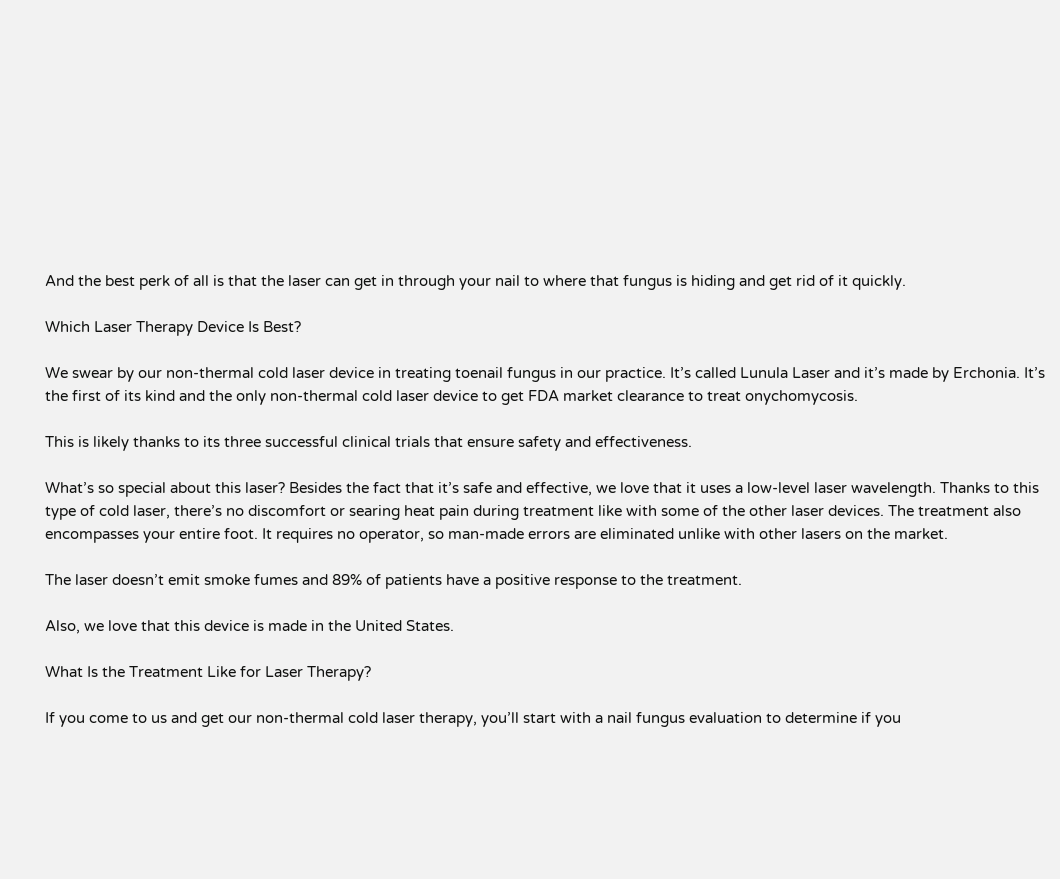And the best perk of all is that the laser can get in through your nail to where that fungus is hiding and get rid of it quickly.

Which Laser Therapy Device Is Best?

We swear by our non-thermal cold laser device in treating toenail fungus in our practice. It’s called Lunula Laser and it’s made by Erchonia. It’s the first of its kind and the only non-thermal cold laser device to get FDA market clearance to treat onychomycosis.

This is likely thanks to its three successful clinical trials that ensure safety and effectiveness.

What’s so special about this laser? Besides the fact that it’s safe and effective, we love that it uses a low-level laser wavelength. Thanks to this type of cold laser, there’s no discomfort or searing heat pain during treatment like with some of the other laser devices. The treatment also encompasses your entire foot. It requires no operator, so man-made errors are eliminated unlike with other lasers on the market.

The laser doesn’t emit smoke fumes and 89% of patients have a positive response to the treatment.

Also, we love that this device is made in the United States.

What Is the Treatment Like for Laser Therapy?

If you come to us and get our non-thermal cold laser therapy, you’ll start with a nail fungus evaluation to determine if you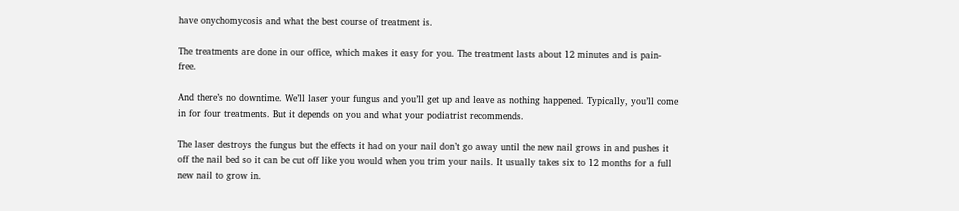have onychomycosis and what the best course of treatment is.

The treatments are done in our office, which makes it easy for you. The treatment lasts about 12 minutes and is pain-free.

And there’s no downtime. We’ll laser your fungus and you’ll get up and leave as nothing happened. Typically, you’ll come in for four treatments. But it depends on you and what your podiatrist recommends.

The laser destroys the fungus but the effects it had on your nail don’t go away until the new nail grows in and pushes it off the nail bed so it can be cut off like you would when you trim your nails. It usually takes six to 12 months for a full new nail to grow in.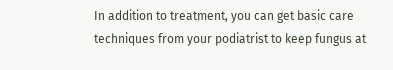In addition to treatment, you can get basic care techniques from your podiatrist to keep fungus at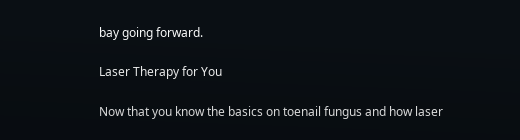bay going forward.

Laser Therapy for You

Now that you know the basics on toenail fungus and how laser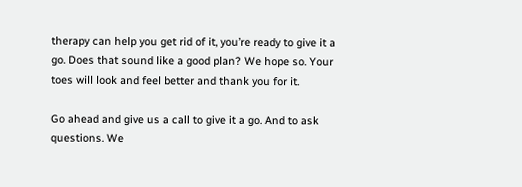therapy can help you get rid of it, you’re ready to give it a go. Does that sound like a good plan? We hope so. Your toes will look and feel better and thank you for it.

Go ahead and give us a call to give it a go. And to ask questions. We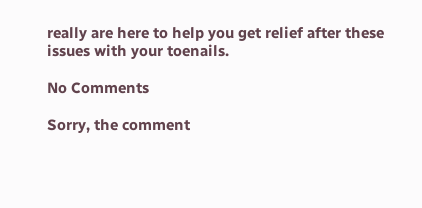really are here to help you get relief after these issues with your toenails.

No Comments

Sorry, the comment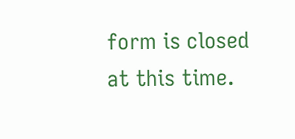form is closed at this time.